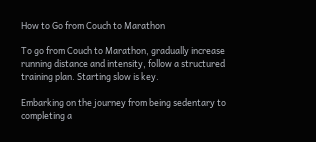How to Go from Couch to Marathon

To go from Couch to Marathon, gradually increase running distance and intensity, follow a structured training plan. Starting slow is key.

Embarking on the journey from being sedentary to completing a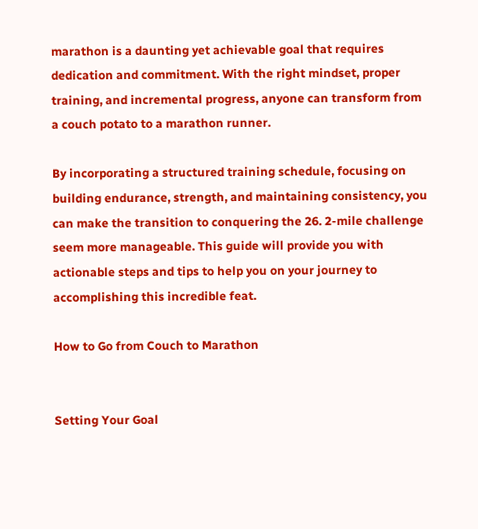marathon is a daunting yet achievable goal that requires dedication and commitment. With the right mindset, proper training, and incremental progress, anyone can transform from a couch potato to a marathon runner.

By incorporating a structured training schedule, focusing on building endurance, strength, and maintaining consistency, you can make the transition to conquering the 26. 2-mile challenge seem more manageable. This guide will provide you with actionable steps and tips to help you on your journey to accomplishing this incredible feat.

How to Go from Couch to Marathon


Setting Your Goal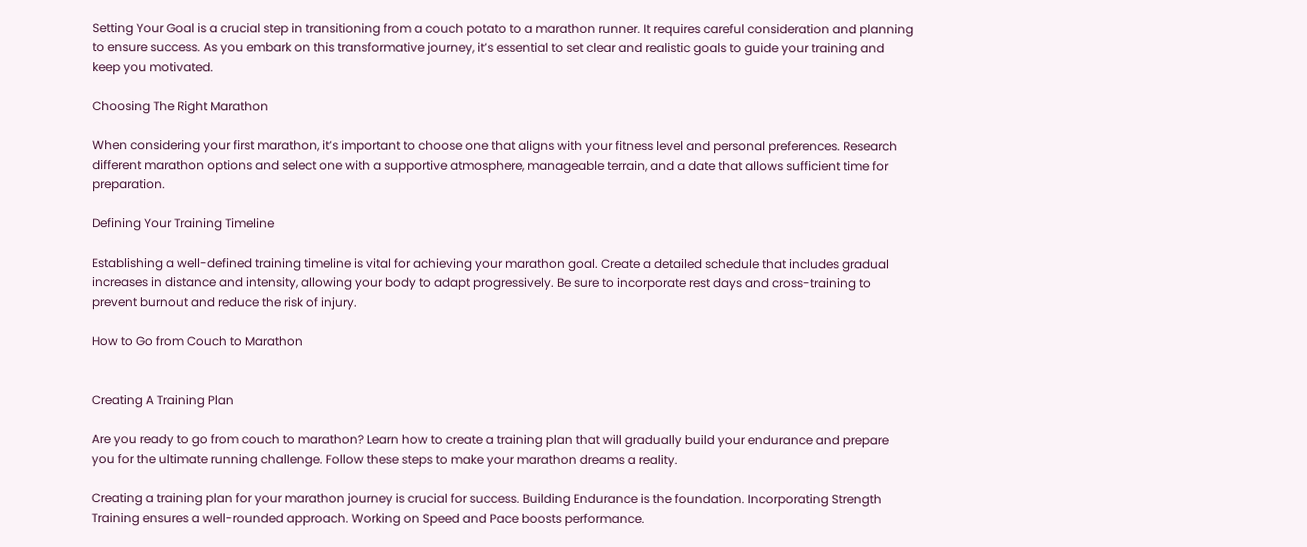Setting Your Goal is a crucial step in transitioning from a couch potato to a marathon runner. It requires careful consideration and planning to ensure success. As you embark on this transformative journey, it’s essential to set clear and realistic goals to guide your training and keep you motivated.

Choosing The Right Marathon

When considering your first marathon, it’s important to choose one that aligns with your fitness level and personal preferences. Research different marathon options and select one with a supportive atmosphere, manageable terrain, and a date that allows sufficient time for preparation.

Defining Your Training Timeline

Establishing a well-defined training timeline is vital for achieving your marathon goal. Create a detailed schedule that includes gradual increases in distance and intensity, allowing your body to adapt progressively. Be sure to incorporate rest days and cross-training to prevent burnout and reduce the risk of injury.

How to Go from Couch to Marathon


Creating A Training Plan

Are you ready to go from couch to marathon? Learn how to create a training plan that will gradually build your endurance and prepare you for the ultimate running challenge. Follow these steps to make your marathon dreams a reality.

Creating a training plan for your marathon journey is crucial for success. Building Endurance is the foundation. Incorporating Strength Training ensures a well-rounded approach. Working on Speed and Pace boosts performance.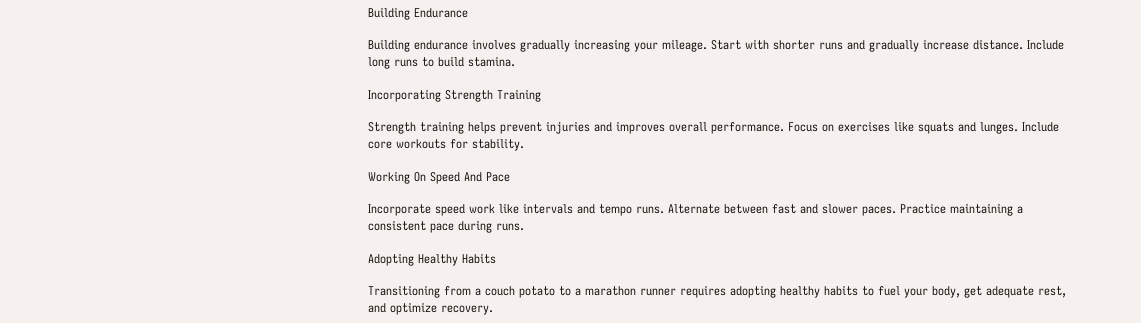Building Endurance

Building endurance involves gradually increasing your mileage. Start with shorter runs and gradually increase distance. Include long runs to build stamina.

Incorporating Strength Training

Strength training helps prevent injuries and improves overall performance. Focus on exercises like squats and lunges. Include core workouts for stability.

Working On Speed And Pace

Incorporate speed work like intervals and tempo runs. Alternate between fast and slower paces. Practice maintaining a consistent pace during runs.

Adopting Healthy Habits

Transitioning from a couch potato to a marathon runner requires adopting healthy habits to fuel your body, get adequate rest, and optimize recovery.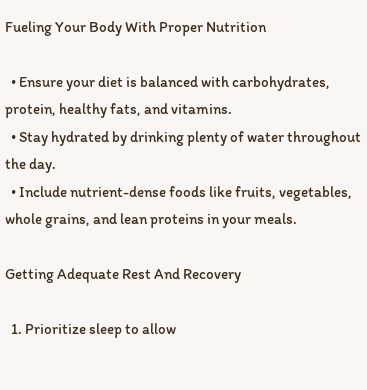Fueling Your Body With Proper Nutrition

  • Ensure your diet is balanced with carbohydrates, protein, healthy fats, and vitamins.
  • Stay hydrated by drinking plenty of water throughout the day.
  • Include nutrient-dense foods like fruits, vegetables, whole grains, and lean proteins in your meals.

Getting Adequate Rest And Recovery

  1. Prioritize sleep to allow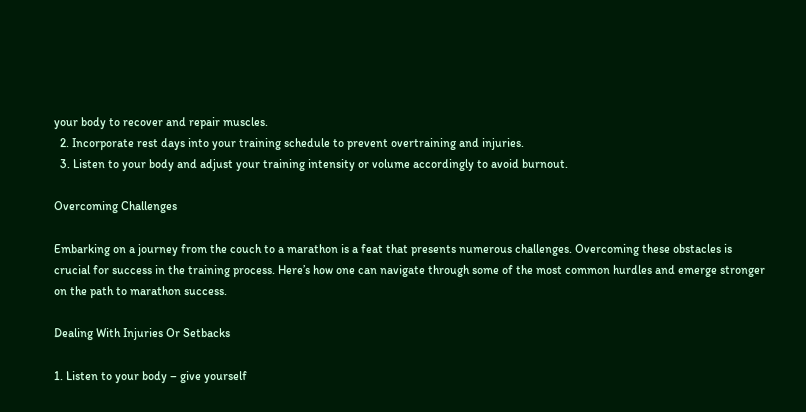your body to recover and repair muscles.
  2. Incorporate rest days into your training schedule to prevent overtraining and injuries.
  3. Listen to your body and adjust your training intensity or volume accordingly to avoid burnout.

Overcoming Challenges

Embarking on a journey from the couch to a marathon is a feat that presents numerous challenges. Overcoming these obstacles is crucial for success in the training process. Here’s how one can navigate through some of the most common hurdles and emerge stronger on the path to marathon success.

Dealing With Injuries Or Setbacks

1. Listen to your body – give yourself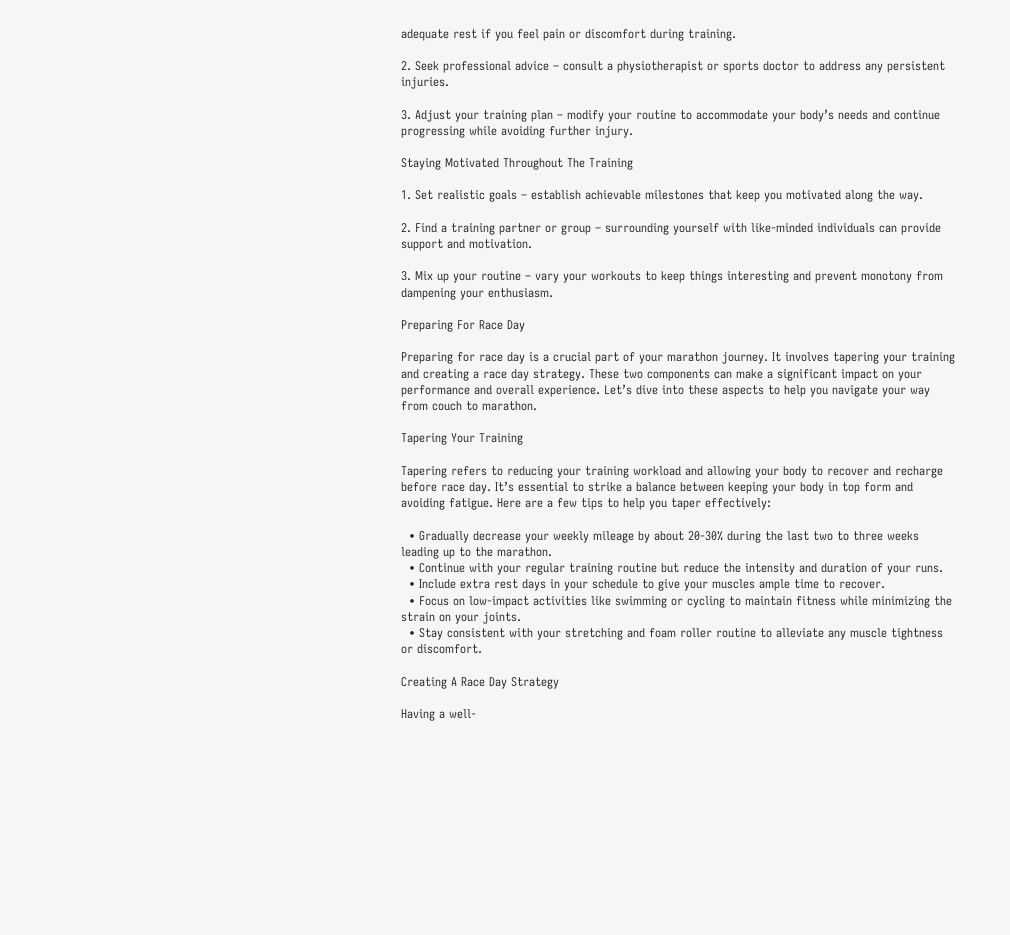adequate rest if you feel pain or discomfort during training.

2. Seek professional advice – consult a physiotherapist or sports doctor to address any persistent injuries.

3. Adjust your training plan – modify your routine to accommodate your body’s needs and continue progressing while avoiding further injury.

Staying Motivated Throughout The Training

1. Set realistic goals – establish achievable milestones that keep you motivated along the way.

2. Find a training partner or group – surrounding yourself with like-minded individuals can provide support and motivation.

3. Mix up your routine – vary your workouts to keep things interesting and prevent monotony from dampening your enthusiasm.

Preparing For Race Day

Preparing for race day is a crucial part of your marathon journey. It involves tapering your training and creating a race day strategy. These two components can make a significant impact on your performance and overall experience. Let’s dive into these aspects to help you navigate your way from couch to marathon.

Tapering Your Training

Tapering refers to reducing your training workload and allowing your body to recover and recharge before race day. It’s essential to strike a balance between keeping your body in top form and avoiding fatigue. Here are a few tips to help you taper effectively:

  • Gradually decrease your weekly mileage by about 20-30% during the last two to three weeks leading up to the marathon.
  • Continue with your regular training routine but reduce the intensity and duration of your runs.
  • Include extra rest days in your schedule to give your muscles ample time to recover.
  • Focus on low-impact activities like swimming or cycling to maintain fitness while minimizing the strain on your joints.
  • Stay consistent with your stretching and foam roller routine to alleviate any muscle tightness or discomfort.

Creating A Race Day Strategy

Having a well-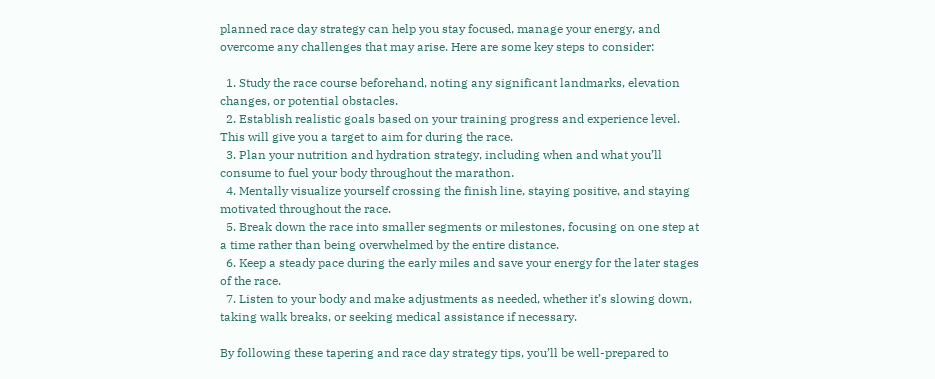planned race day strategy can help you stay focused, manage your energy, and overcome any challenges that may arise. Here are some key steps to consider:

  1. Study the race course beforehand, noting any significant landmarks, elevation changes, or potential obstacles.
  2. Establish realistic goals based on your training progress and experience level. This will give you a target to aim for during the race.
  3. Plan your nutrition and hydration strategy, including when and what you’ll consume to fuel your body throughout the marathon.
  4. Mentally visualize yourself crossing the finish line, staying positive, and staying motivated throughout the race.
  5. Break down the race into smaller segments or milestones, focusing on one step at a time rather than being overwhelmed by the entire distance.
  6. Keep a steady pace during the early miles and save your energy for the later stages of the race.
  7. Listen to your body and make adjustments as needed, whether it’s slowing down, taking walk breaks, or seeking medical assistance if necessary.

By following these tapering and race day strategy tips, you’ll be well-prepared to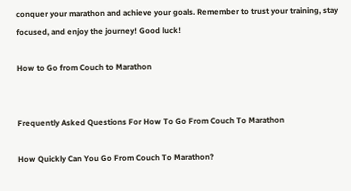conquer your marathon and achieve your goals. Remember to trust your training, stay focused, and enjoy the journey! Good luck!

How to Go from Couch to Marathon


Frequently Asked Questions For How To Go From Couch To Marathon

How Quickly Can You Go From Couch To Marathon?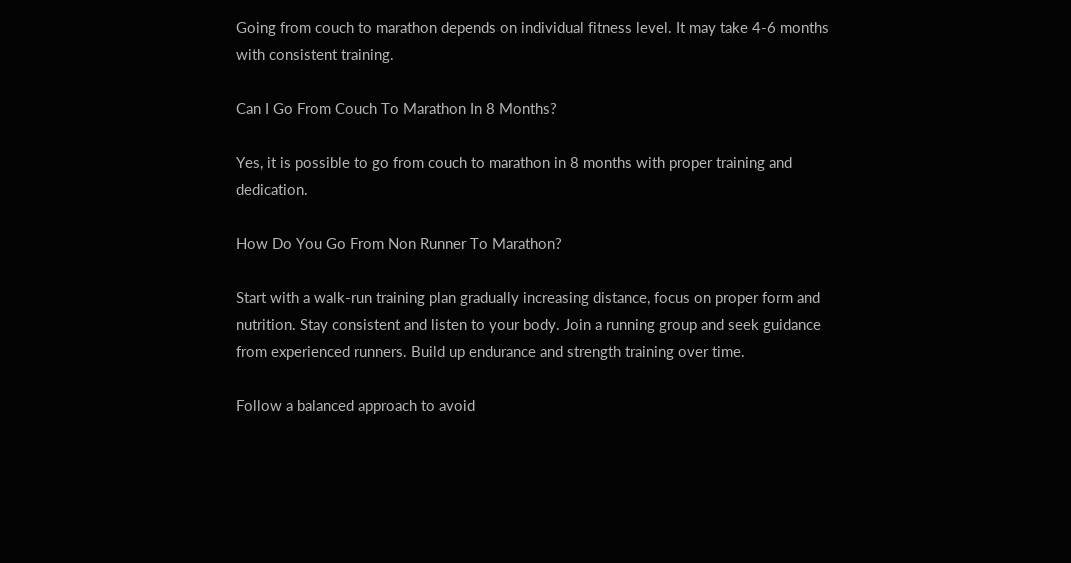Going from couch to marathon depends on individual fitness level. It may take 4-6 months with consistent training.

Can I Go From Couch To Marathon In 8 Months?

Yes, it is possible to go from couch to marathon in 8 months with proper training and dedication.

How Do You Go From Non Runner To Marathon?

Start with a walk-run training plan gradually increasing distance, focus on proper form and nutrition. Stay consistent and listen to your body. Join a running group and seek guidance from experienced runners. Build up endurance and strength training over time.

Follow a balanced approach to avoid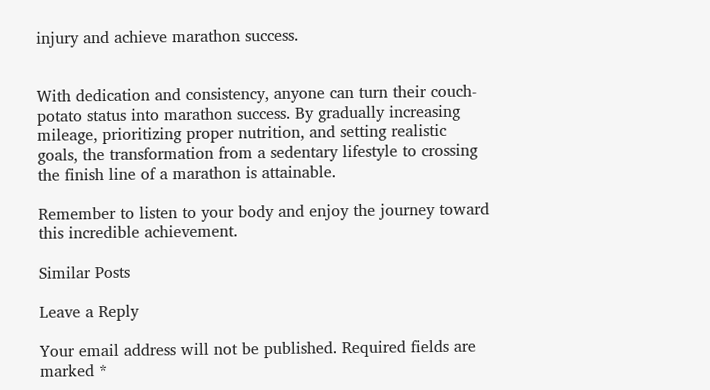injury and achieve marathon success.


With dedication and consistency, anyone can turn their couch-potato status into marathon success. By gradually increasing mileage, prioritizing proper nutrition, and setting realistic goals, the transformation from a sedentary lifestyle to crossing the finish line of a marathon is attainable.

Remember to listen to your body and enjoy the journey toward this incredible achievement.

Similar Posts

Leave a Reply

Your email address will not be published. Required fields are marked *